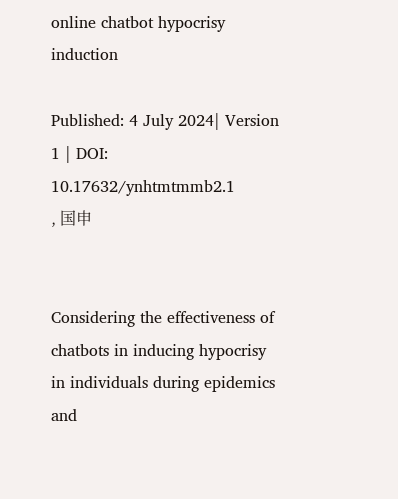online chatbot hypocrisy induction

Published: 4 July 2024| Version 1 | DOI: 10.17632/ynhtmtmmb2.1
, 国申


Considering the effectiveness of chatbots in inducing hypocrisy in individuals during epidemics and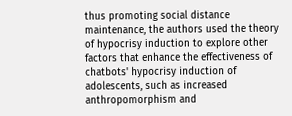thus promoting social distance maintenance, the authors used the theory of hypocrisy induction to explore other factors that enhance the effectiveness of chatbots' hypocrisy induction of adolescents, such as increased anthropomorphism and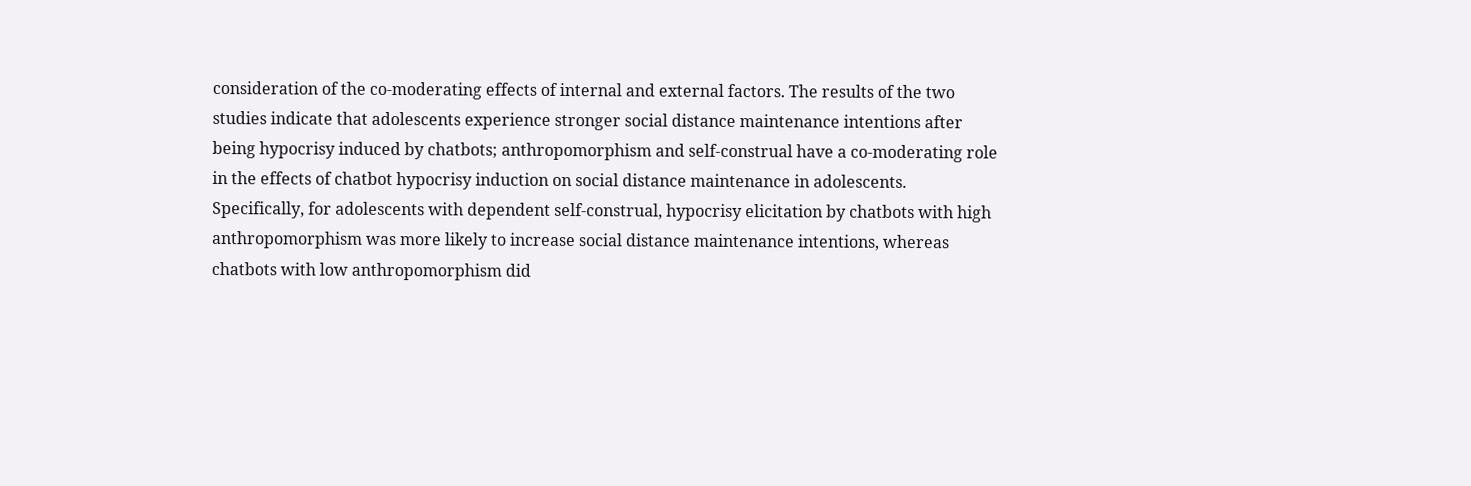consideration of the co-moderating effects of internal and external factors. The results of the two studies indicate that adolescents experience stronger social distance maintenance intentions after being hypocrisy induced by chatbots; anthropomorphism and self-construal have a co-moderating role in the effects of chatbot hypocrisy induction on social distance maintenance in adolescents. Specifically, for adolescents with dependent self-construal, hypocrisy elicitation by chatbots with high anthropomorphism was more likely to increase social distance maintenance intentions, whereas chatbots with low anthropomorphism did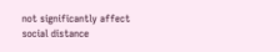not significantly affect social distance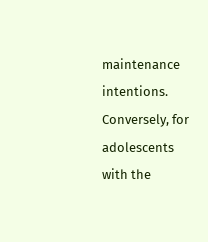maintenance intentions. Conversely, for adolescents with the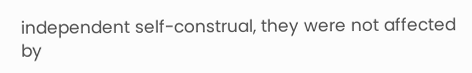independent self-construal, they were not affected by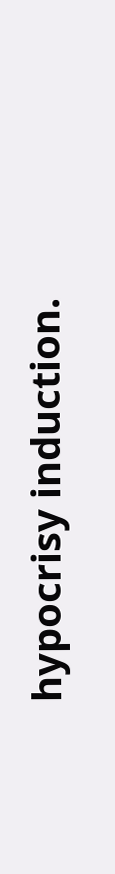hypocrisy induction.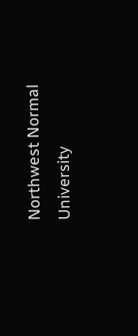Northwest Normal University